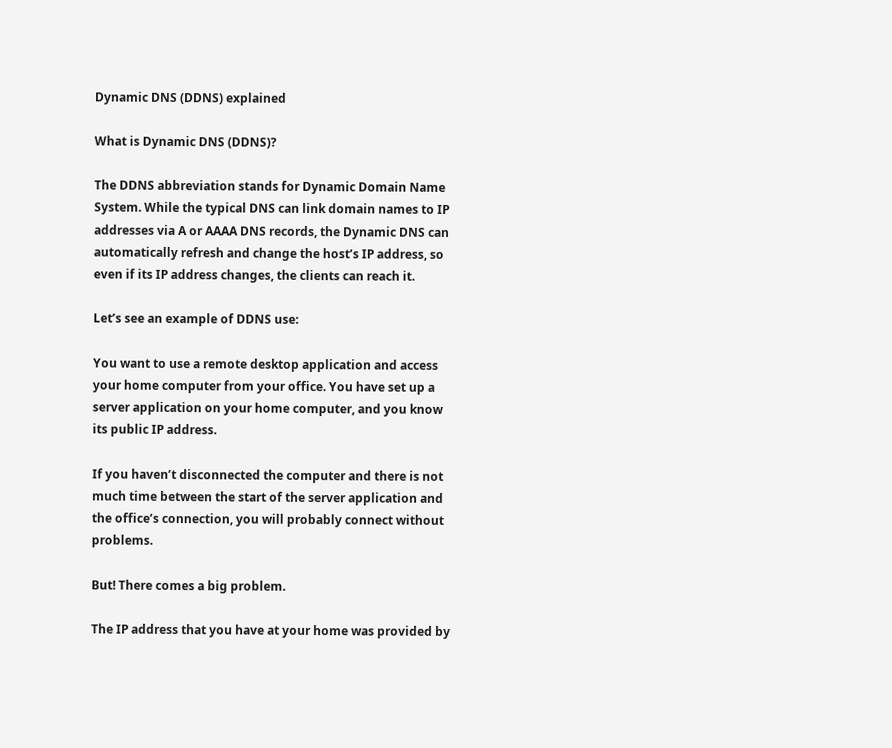Dynamic DNS (DDNS) explained

What is Dynamic DNS (DDNS)?

The DDNS abbreviation stands for Dynamic Domain Name System. While the typical DNS can link domain names to IP addresses via A or AAAA DNS records, the Dynamic DNS can automatically refresh and change the host’s IP address, so even if its IP address changes, the clients can reach it.

Let’s see an example of DDNS use:

You want to use a remote desktop application and access your home computer from your office. You have set up a server application on your home computer, and you know its public IP address.

If you haven’t disconnected the computer and there is not much time between the start of the server application and the office’s connection, you will probably connect without problems.

But! There comes a big problem.

The IP address that you have at your home was provided by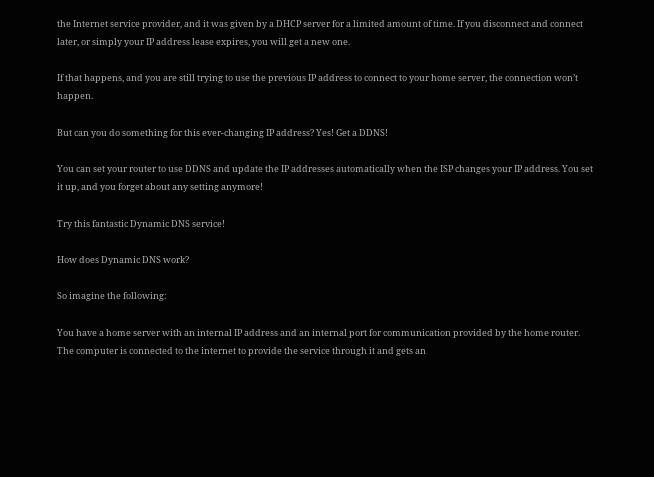the Internet service provider, and it was given by a DHCP server for a limited amount of time. If you disconnect and connect later, or simply your IP address lease expires, you will get a new one.

If that happens, and you are still trying to use the previous IP address to connect to your home server, the connection won’t happen.

But can you do something for this ever-changing IP address? Yes! Get a DDNS!

You can set your router to use DDNS and update the IP addresses automatically when the ISP changes your IP address. You set it up, and you forget about any setting anymore!

Try this fantastic Dynamic DNS service!

How does Dynamic DNS work?

So imagine the following:

You have a home server with an internal IP address and an internal port for communication provided by the home router. The computer is connected to the internet to provide the service through it and gets an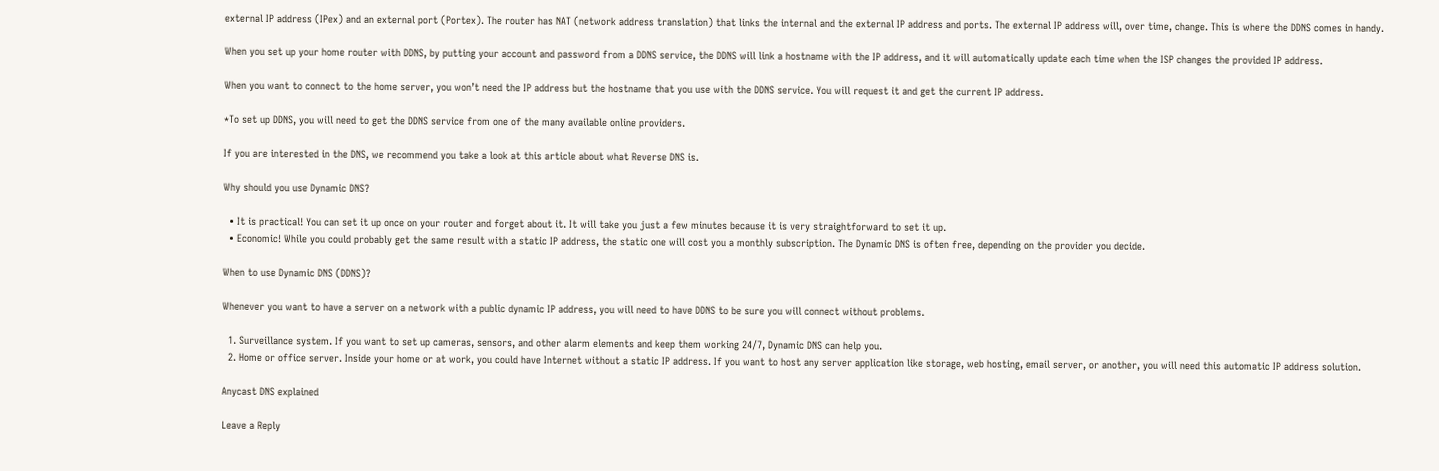external IP address (IPex) and an external port (Portex). The router has NAT (network address translation) that links the internal and the external IP address and ports. The external IP address will, over time, change. This is where the DDNS comes in handy.

When you set up your home router with DDNS, by putting your account and password from a DDNS service, the DDNS will link a hostname with the IP address, and it will automatically update each time when the ISP changes the provided IP address.

When you want to connect to the home server, you won’t need the IP address but the hostname that you use with the DDNS service. You will request it and get the current IP address.

*To set up DDNS, you will need to get the DDNS service from one of the many available online providers.

If you are interested in the DNS, we recommend you take a look at this article about what Reverse DNS is.

Why should you use Dynamic DNS?

  • It is practical! You can set it up once on your router and forget about it. It will take you just a few minutes because it is very straightforward to set it up.
  • Economic! While you could probably get the same result with a static IP address, the static one will cost you a monthly subscription. The Dynamic DNS is often free, depending on the provider you decide.

When to use Dynamic DNS (DDNS)?

Whenever you want to have a server on a network with a public dynamic IP address, you will need to have DDNS to be sure you will connect without problems.

  1. Surveillance system. If you want to set up cameras, sensors, and other alarm elements and keep them working 24/7, Dynamic DNS can help you.
  2. Home or office server. Inside your home or at work, you could have Internet without a static IP address. If you want to host any server application like storage, web hosting, email server, or another, you will need this automatic IP address solution.

Anycast DNS explained

Leave a Reply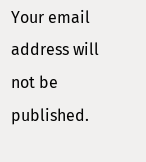Your email address will not be published.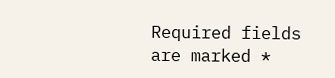Required fields are marked *